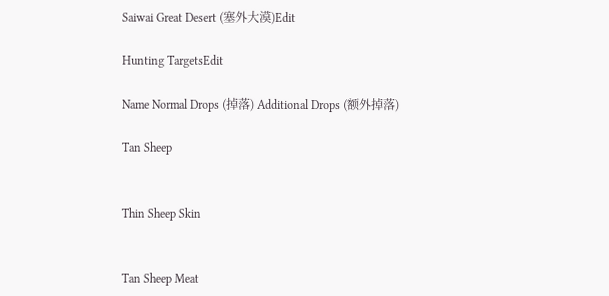Saiwai Great Desert (塞外大漠)Edit

Hunting TargetsEdit

Name Normal Drops (掉落) Additional Drops (额外掉落)

Tan Sheep


Thin Sheep Skin


Tan Sheep Meat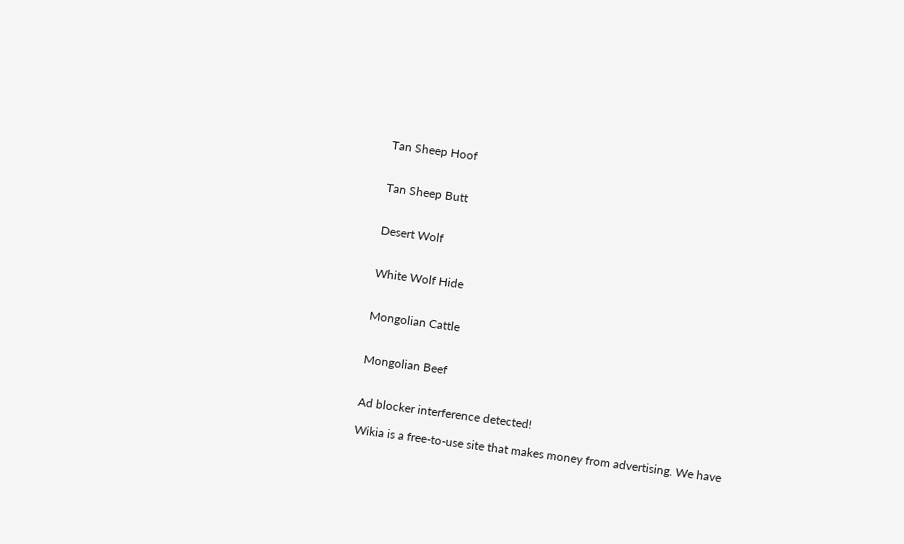Tan Sheep Hoof


Tan Sheep Butt


Desert Wolf


White Wolf Hide


Mongolian Cattle


Mongolian Beef


Ad blocker interference detected!

Wikia is a free-to-use site that makes money from advertising. We have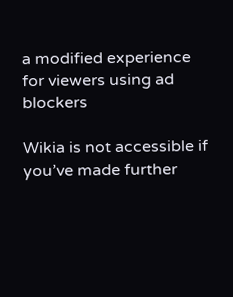a modified experience for viewers using ad blockers

Wikia is not accessible if you’ve made further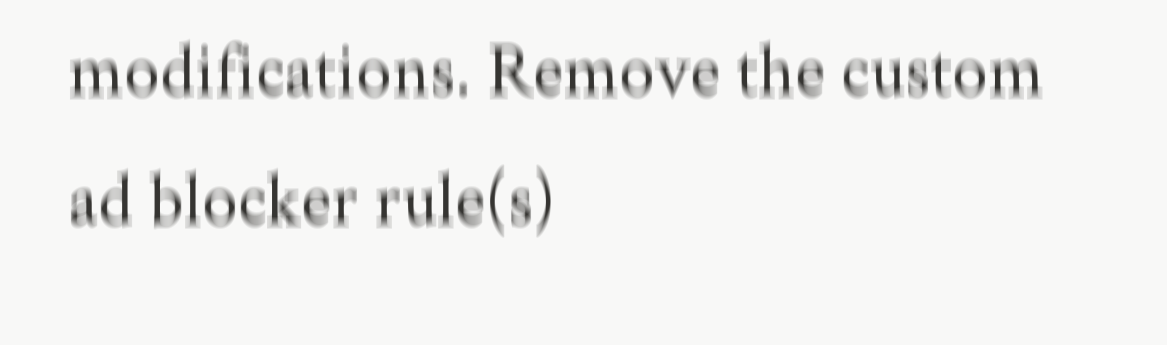modifications. Remove the custom ad blocker rule(s)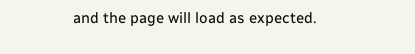and the page will load as expected.